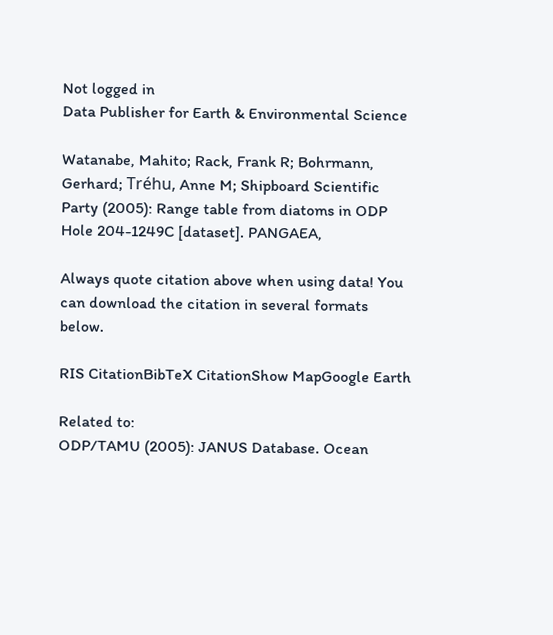Not logged in
Data Publisher for Earth & Environmental Science

Watanabe, Mahito; Rack, Frank R; Bohrmann, Gerhard; Tréhu, Anne M; Shipboard Scientific Party (2005): Range table from diatoms in ODP Hole 204-1249C [dataset]. PANGAEA,

Always quote citation above when using data! You can download the citation in several formats below.

RIS CitationBibTeX CitationShow MapGoogle Earth

Related to:
ODP/TAMU (2005): JANUS Database. Ocean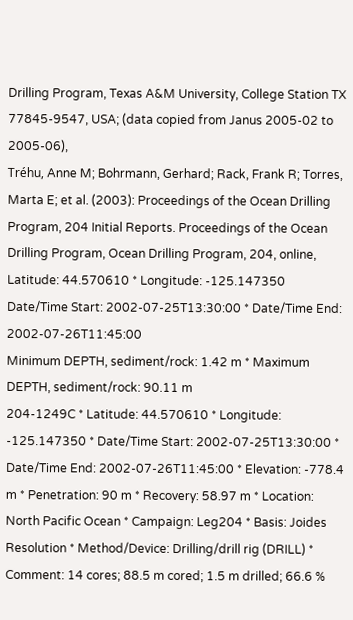Drilling Program, Texas A&M University, College Station TX 77845-9547, USA; (data copied from Janus 2005-02 to 2005-06),
Tréhu, Anne M; Bohrmann, Gerhard; Rack, Frank R; Torres, Marta E; et al. (2003): Proceedings of the Ocean Drilling Program, 204 Initial Reports. Proceedings of the Ocean Drilling Program, Ocean Drilling Program, 204, online,
Latitude: 44.570610 * Longitude: -125.147350
Date/Time Start: 2002-07-25T13:30:00 * Date/Time End: 2002-07-26T11:45:00
Minimum DEPTH, sediment/rock: 1.42 m * Maximum DEPTH, sediment/rock: 90.11 m
204-1249C * Latitude: 44.570610 * Longitude: -125.147350 * Date/Time Start: 2002-07-25T13:30:00 * Date/Time End: 2002-07-26T11:45:00 * Elevation: -778.4 m * Penetration: 90 m * Recovery: 58.97 m * Location: North Pacific Ocean * Campaign: Leg204 * Basis: Joides Resolution * Method/Device: Drilling/drill rig (DRILL) * Comment: 14 cores; 88.5 m cored; 1.5 m drilled; 66.6 %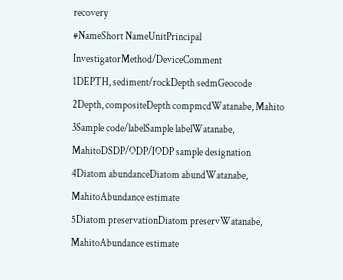recovery
#NameShort NameUnitPrincipal InvestigatorMethod/DeviceComment
1DEPTH, sediment/rockDepth sedmGeocode
2Depth, compositeDepth compmcdWatanabe, Mahito
3Sample code/labelSample labelWatanabe, MahitoDSDP/ODP/IODP sample designation
4Diatom abundanceDiatom abundWatanabe, MahitoAbundance estimate
5Diatom preservationDiatom preservWatanabe, MahitoAbundance estimate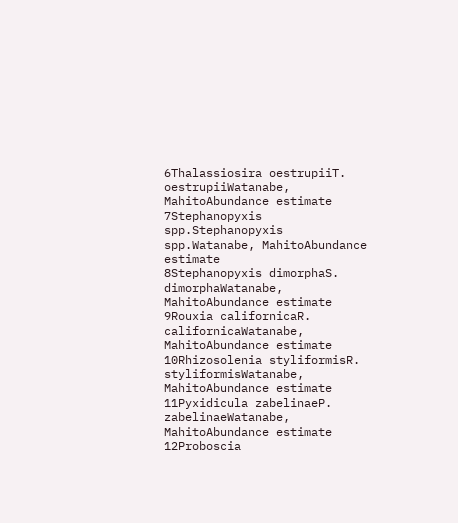6Thalassiosira oestrupiiT. oestrupiiWatanabe, MahitoAbundance estimate
7Stephanopyxis spp.Stephanopyxis spp.Watanabe, MahitoAbundance estimate
8Stephanopyxis dimorphaS. dimorphaWatanabe, MahitoAbundance estimate
9Rouxia californicaR. californicaWatanabe, MahitoAbundance estimate
10Rhizosolenia styliformisR. styliformisWatanabe, MahitoAbundance estimate
11Pyxidicula zabelinaeP. zabelinaeWatanabe, MahitoAbundance estimate
12Proboscia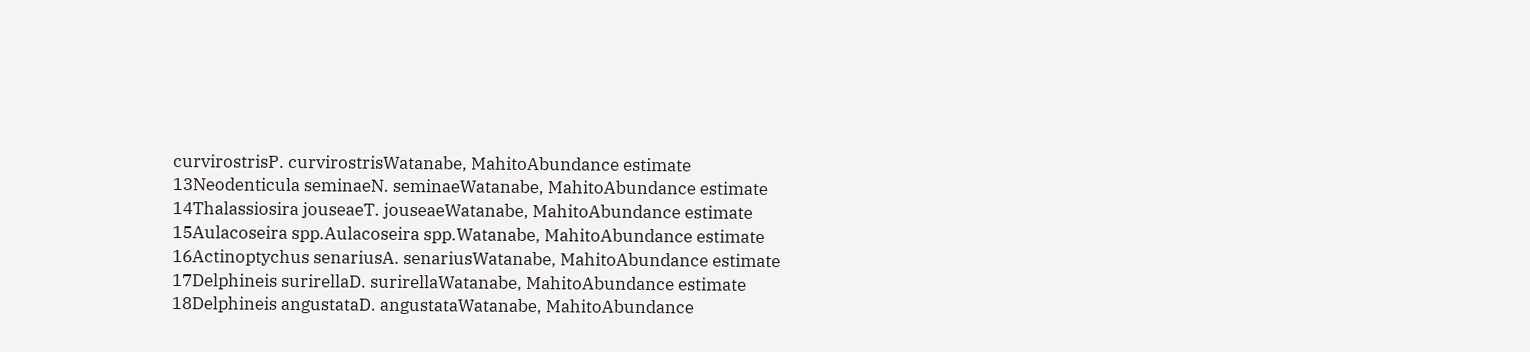curvirostrisP. curvirostrisWatanabe, MahitoAbundance estimate
13Neodenticula seminaeN. seminaeWatanabe, MahitoAbundance estimate
14Thalassiosira jouseaeT. jouseaeWatanabe, MahitoAbundance estimate
15Aulacoseira spp.Aulacoseira spp.Watanabe, MahitoAbundance estimate
16Actinoptychus senariusA. senariusWatanabe, MahitoAbundance estimate
17Delphineis surirellaD. surirellaWatanabe, MahitoAbundance estimate
18Delphineis angustataD. angustataWatanabe, MahitoAbundance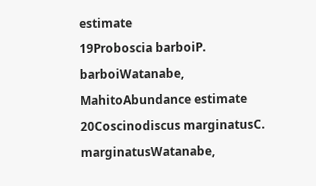estimate
19Proboscia barboiP. barboiWatanabe, MahitoAbundance estimate
20Coscinodiscus marginatusC. marginatusWatanabe,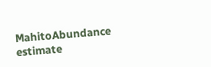MahitoAbundance estimate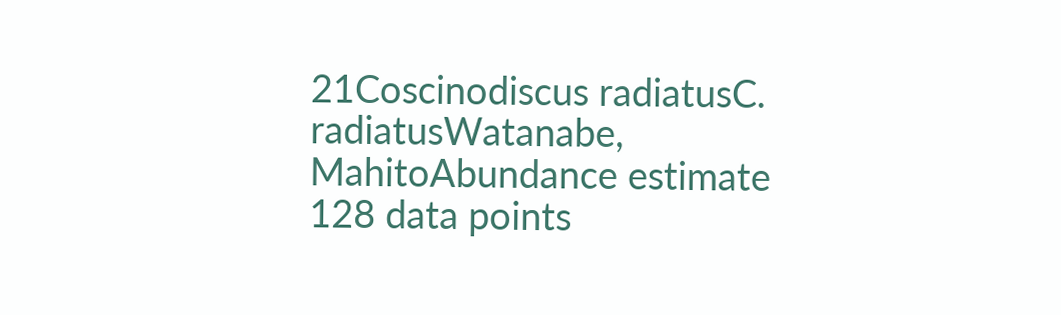21Coscinodiscus radiatusC. radiatusWatanabe, MahitoAbundance estimate
128 data points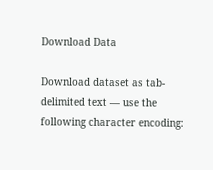Download Data

Download dataset as tab-delimited text — use the following character encoding: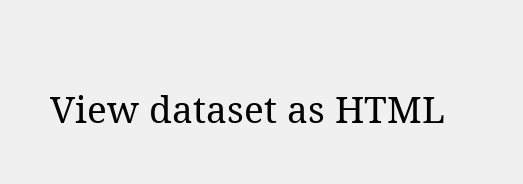View dataset as HTML